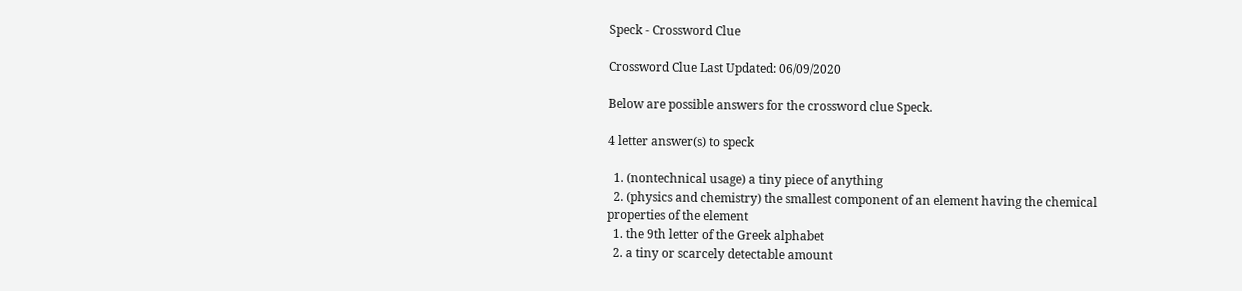Speck - Crossword Clue

Crossword Clue Last Updated: 06/09/2020

Below are possible answers for the crossword clue Speck.

4 letter answer(s) to speck

  1. (nontechnical usage) a tiny piece of anything
  2. (physics and chemistry) the smallest component of an element having the chemical properties of the element
  1. the 9th letter of the Greek alphabet
  2. a tiny or scarcely detectable amount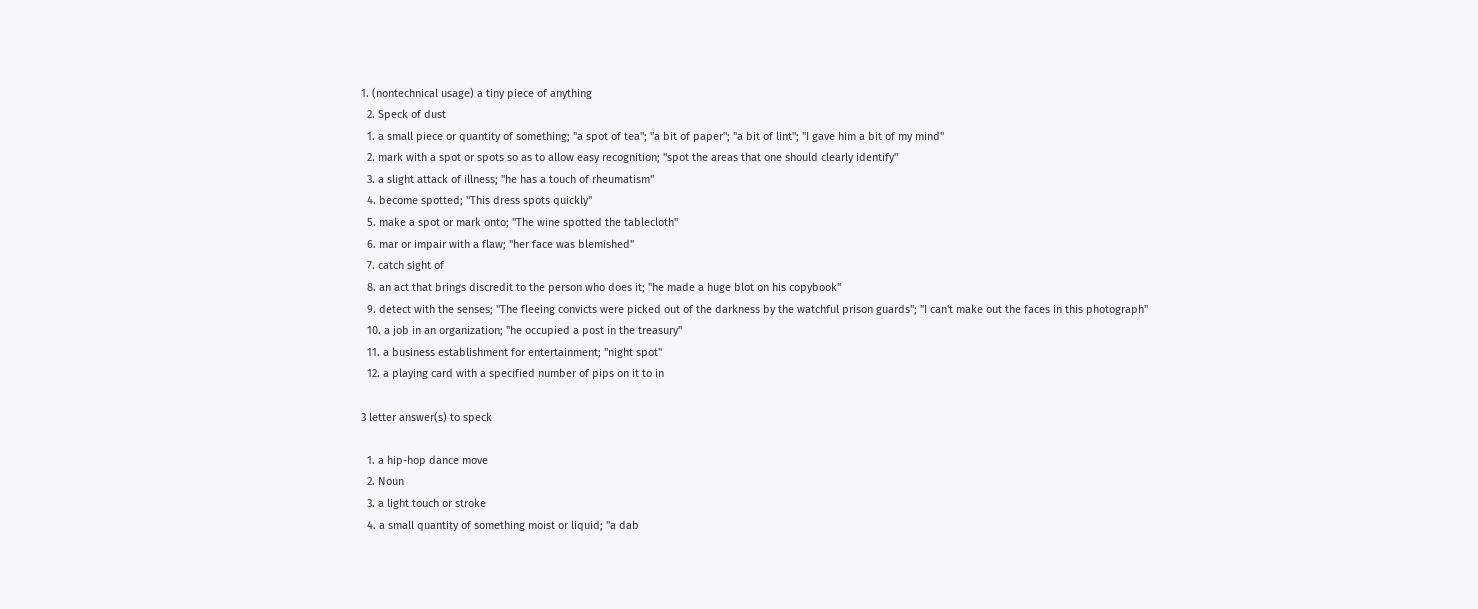1. (nontechnical usage) a tiny piece of anything
  2. Speck of dust
  1. a small piece or quantity of something; "a spot of tea"; "a bit of paper"; "a bit of lint"; "I gave him a bit of my mind"
  2. mark with a spot or spots so as to allow easy recognition; "spot the areas that one should clearly identify"
  3. a slight attack of illness; "he has a touch of rheumatism"
  4. become spotted; "This dress spots quickly"
  5. make a spot or mark onto; "The wine spotted the tablecloth"
  6. mar or impair with a flaw; "her face was blemished"
  7. catch sight of
  8. an act that brings discredit to the person who does it; "he made a huge blot on his copybook"
  9. detect with the senses; "The fleeing convicts were picked out of the darkness by the watchful prison guards"; "I can't make out the faces in this photograph"
  10. a job in an organization; "he occupied a post in the treasury"
  11. a business establishment for entertainment; "night spot"
  12. a playing card with a specified number of pips on it to in

3 letter answer(s) to speck

  1. a hip-hop dance move
  2. Noun
  3. a light touch or stroke
  4. a small quantity of something moist or liquid; "a dab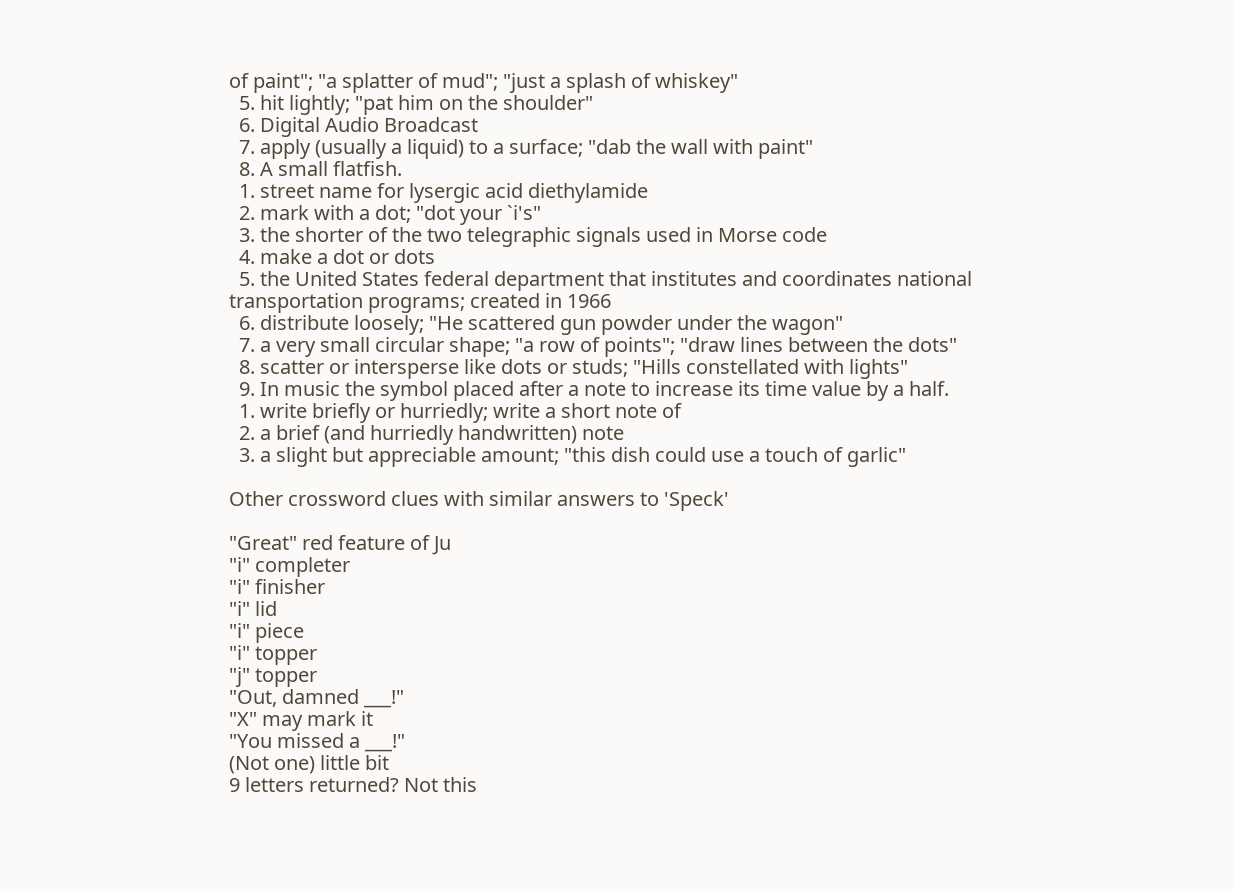of paint"; "a splatter of mud"; "just a splash of whiskey"
  5. hit lightly; "pat him on the shoulder"
  6. Digital Audio Broadcast
  7. apply (usually a liquid) to a surface; "dab the wall with paint"
  8. A small flatfish.
  1. street name for lysergic acid diethylamide
  2. mark with a dot; "dot your `i's"
  3. the shorter of the two telegraphic signals used in Morse code
  4. make a dot or dots
  5. the United States federal department that institutes and coordinates national transportation programs; created in 1966
  6. distribute loosely; "He scattered gun powder under the wagon"
  7. a very small circular shape; "a row of points"; "draw lines between the dots"
  8. scatter or intersperse like dots or studs; "Hills constellated with lights"
  9. In music the symbol placed after a note to increase its time value by a half.
  1. write briefly or hurriedly; write a short note of
  2. a brief (and hurriedly handwritten) note
  3. a slight but appreciable amount; "this dish could use a touch of garlic"

Other crossword clues with similar answers to 'Speck'

"Great" red feature of Ju
"i" completer
"i" finisher
"i" lid
"i" piece
"i" topper
"j" topper
"Out, damned ___!"
"X" may mark it
"You missed a ___!"
(Not one) little bit
9 letters returned? Not this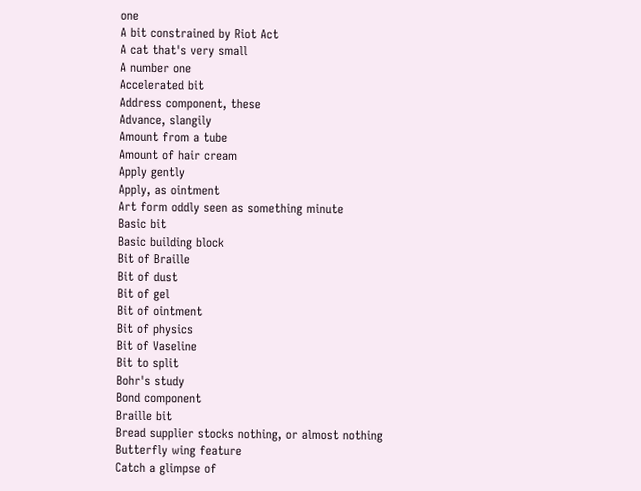one
A bit constrained by Riot Act
A cat that's very small
A number one
Accelerated bit
Address component, these
Advance, slangily
Amount from a tube
Amount of hair cream
Apply gently
Apply, as ointment
Art form oddly seen as something minute
Basic bit
Basic building block
Bit of Braille
Bit of dust
Bit of gel
Bit of ointment
Bit of physics
Bit of Vaseline
Bit to split
Bohr's study
Bond component
Braille bit
Bread supplier stocks nothing, or almost nothing
Butterfly wing feature
Catch a glimpse of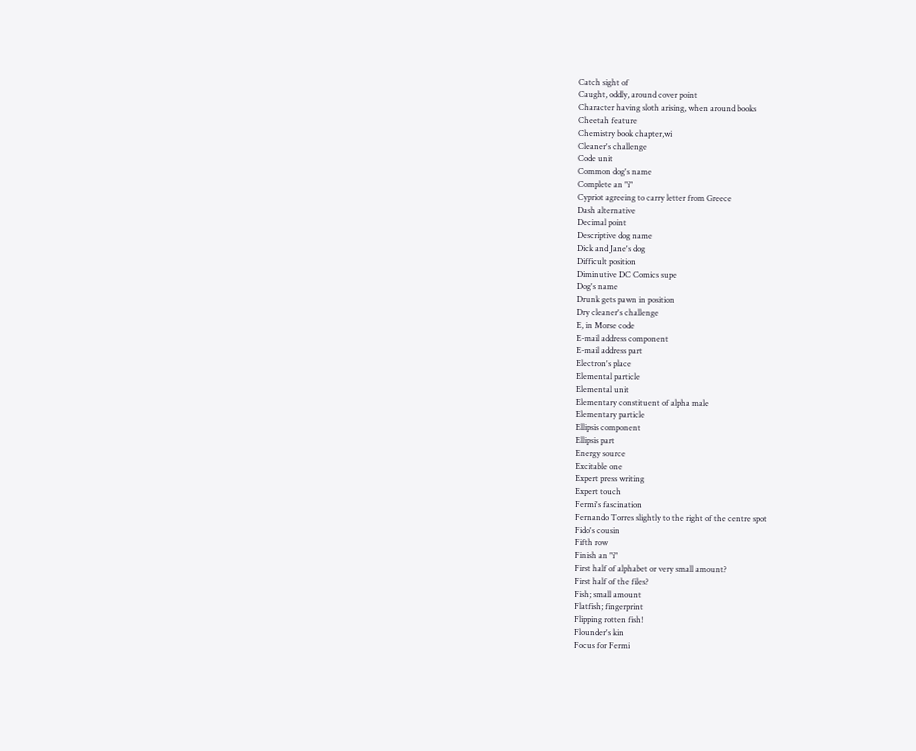Catch sight of
Caught, oddly, around cover point
Character having sloth arising, when around books
Cheetah feature
Chemistry book chapter,wi
Cleaner's challenge
Code unit
Common dog's name
Complete an "i"
Cypriot agreeing to carry letter from Greece
Dash alternative
Decimal point
Descriptive dog name
Dick and Jane's dog
Difficult position
Diminutive DC Comics supe
Dog's name
Drunk gets pawn in position
Dry cleaner's challenge
E, in Morse code
E-mail address component
E-mail address part
Electron's place
Elemental particle
Elemental unit
Elementary constituent of alpha male
Elementary particle
Ellipsis component
Ellipsis part
Energy source
Excitable one
Expert press writing
Expert touch
Fermi's fascination
Fernando Torres slightly to the right of the centre spot
Fido's cousin
Fifth row
Finish an "i"
First half of alphabet or very small amount?
First half of the files?
Fish; small amount
Flatfish; fingerprint
Flipping rotten fish!
Flounder's kin
Focus for Fermi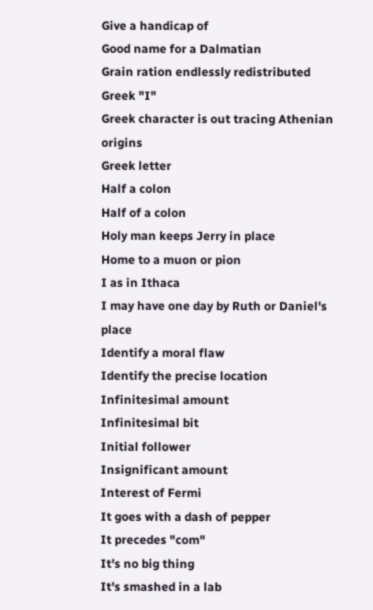Give a handicap of
Good name for a Dalmatian
Grain ration endlessly redistributed
Greek "I"
Greek character is out tracing Athenian origins
Greek letter
Half a colon
Half of a colon
Holy man keeps Jerry in place
Home to a muon or pion
I as in Ithaca
I may have one day by Ruth or Daniel's place
Identify a moral flaw
Identify the precise location
Infinitesimal amount
Infinitesimal bit
Initial follower
Insignificant amount
Interest of Fermi
It goes with a dash of pepper
It precedes "com"
It's no big thing
It's smashed in a lab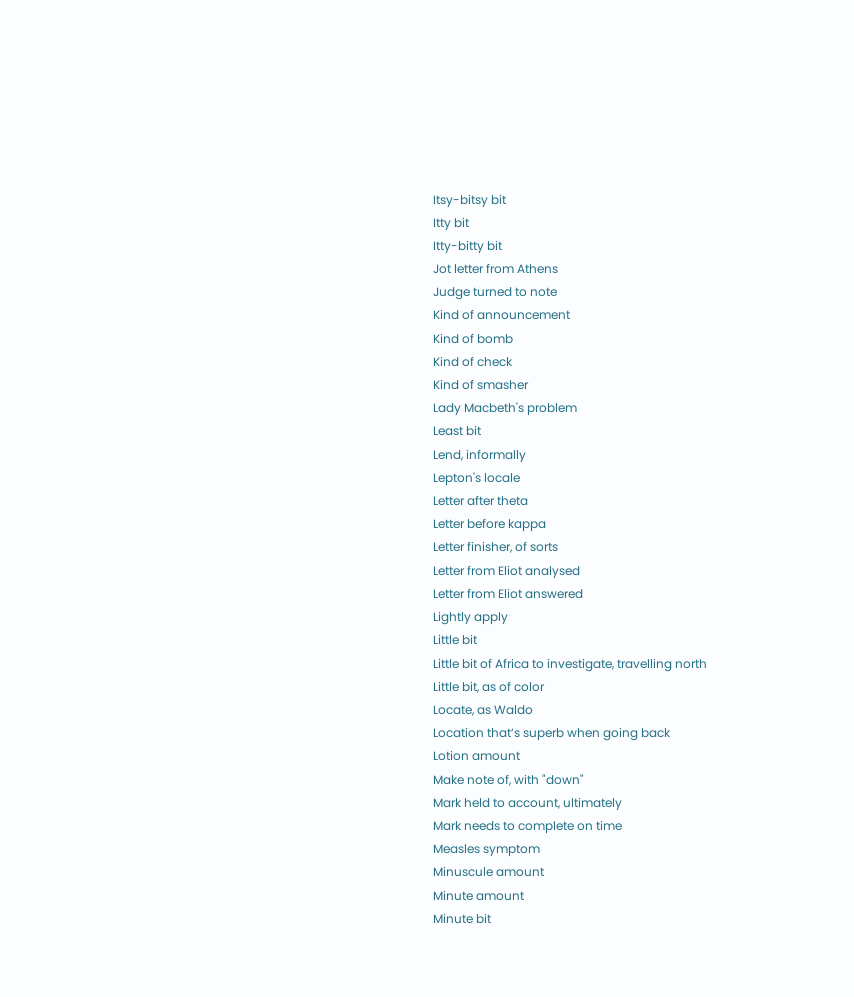Itsy-bitsy bit
Itty bit
Itty-bitty bit
Jot letter from Athens
Judge turned to note
Kind of announcement
Kind of bomb
Kind of check
Kind of smasher
Lady Macbeth's problem
Least bit
Lend, informally
Lepton's locale
Letter after theta
Letter before kappa
Letter finisher, of sorts
Letter from Eliot analysed
Letter from Eliot answered
Lightly apply
Little bit
Little bit of Africa to investigate, travelling north
Little bit, as of color
Locate, as Waldo
Location that’s superb when going back
Lotion amount
Make note of, with "down"
Mark held to account, ultimately
Mark needs to complete on time
Measles symptom
Minuscule amount
Minute amount
Minute bit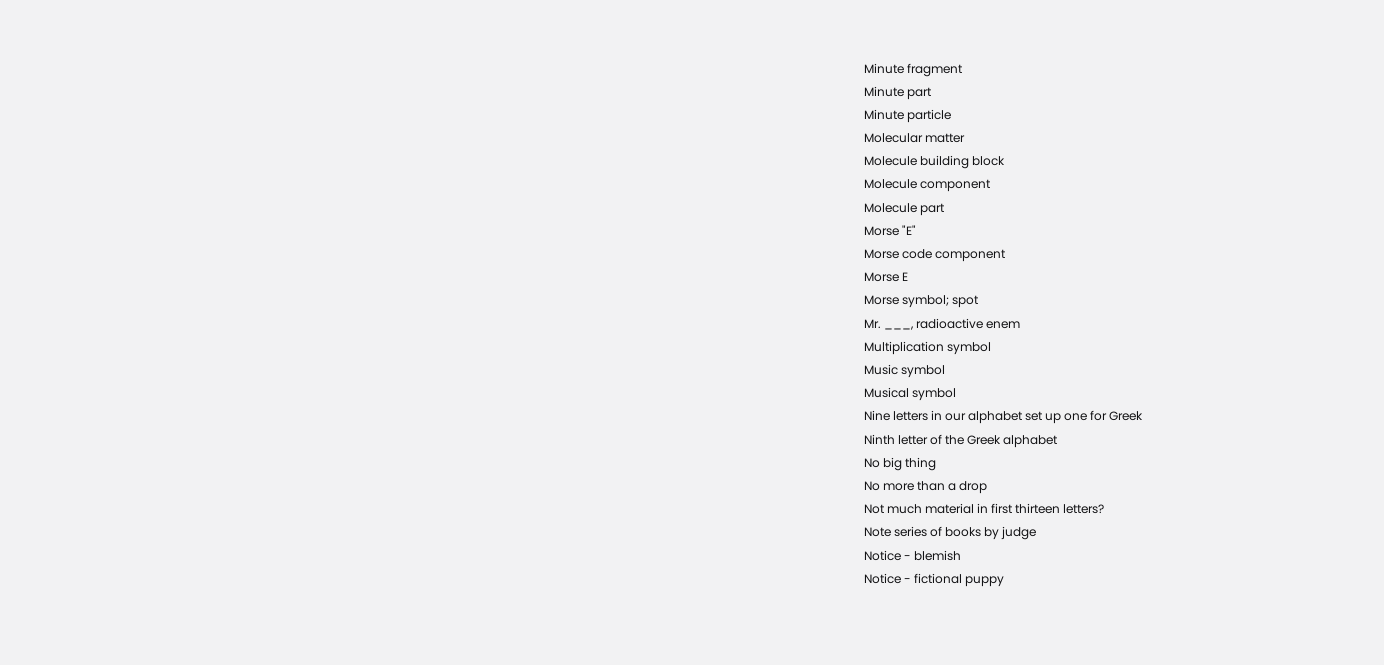Minute fragment
Minute part
Minute particle
Molecular matter
Molecule building block
Molecule component
Molecule part
Morse "E"
Morse code component
Morse E
Morse symbol; spot
Mr. ___, radioactive enem
Multiplication symbol
Music symbol
Musical symbol
Nine letters in our alphabet set up one for Greek
Ninth letter of the Greek alphabet
No big thing
No more than a drop
Not much material in first thirteen letters?
Note series of books by judge
Notice - blemish
Notice - fictional puppy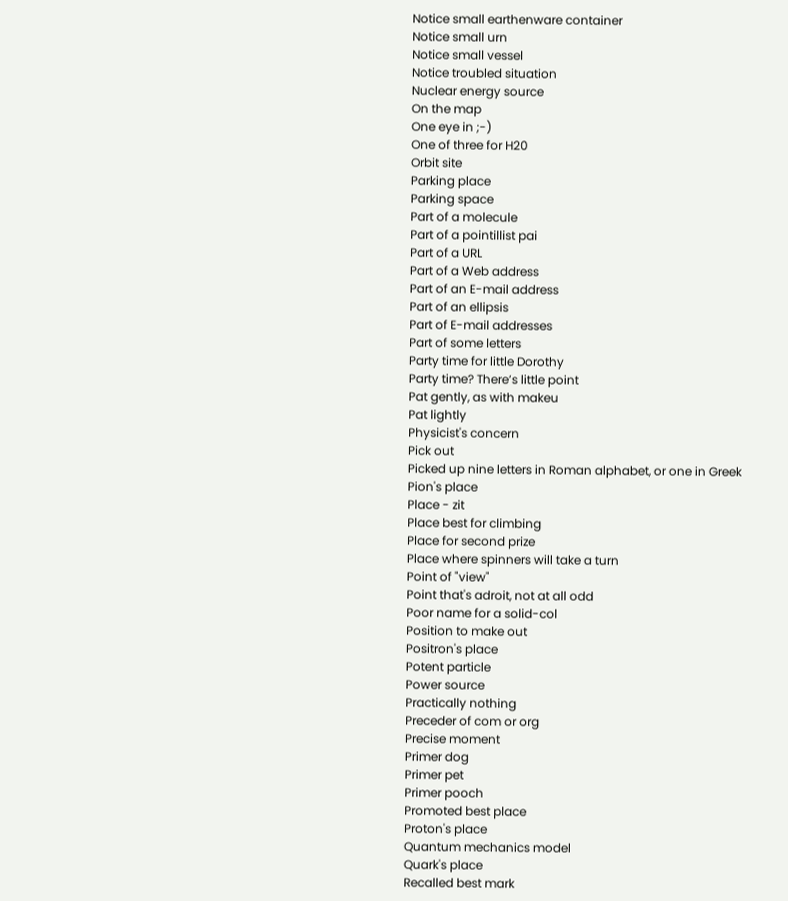Notice small earthenware container
Notice small urn
Notice small vessel
Notice troubled situation
Nuclear energy source
On the map
One eye in ;-)
One of three for H20
Orbit site
Parking place
Parking space
Part of a molecule
Part of a pointillist pai
Part of a URL
Part of a Web address
Part of an E-mail address
Part of an ellipsis
Part of E-mail addresses
Part of some letters
Party time for little Dorothy
Party time? There’s little point
Pat gently, as with makeu
Pat lightly
Physicist's concern
Pick out
Picked up nine letters in Roman alphabet, or one in Greek
Pion's place
Place - zit
Place best for climbing
Place for second prize
Place where spinners will take a turn
Point of "view"
Point that's adroit, not at all odd
Poor name for a solid-col
Position to make out
Positron's place
Potent particle
Power source
Practically nothing
Preceder of com or org
Precise moment
Primer dog
Primer pet
Primer pooch
Promoted best place
Proton's place
Quantum mechanics model
Quark's place
Recalled best mark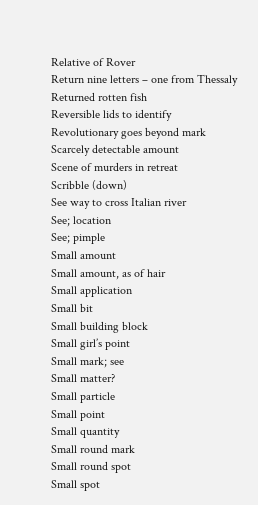Relative of Rover
Return nine letters – one from Thessaly
Returned rotten fish
Reversible lids to identify
Revolutionary goes beyond mark
Scarcely detectable amount
Scene of murders in retreat
Scribble (down)
See way to cross Italian river
See; location
See; pimple
Small amount
Small amount, as of hair
Small application
Small bit
Small building block
Small girl’s point
Small mark; see
Small matter?
Small particle
Small point
Small quantity
Small round mark
Small round spot
Small spot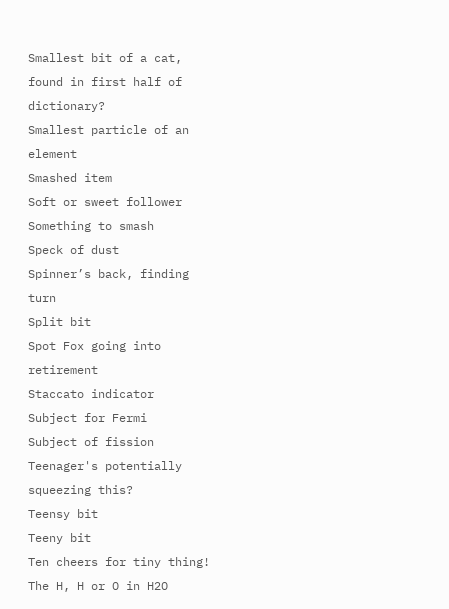Smallest bit of a cat, found in first half of dictionary?
Smallest particle of an element
Smashed item
Soft or sweet follower
Something to smash
Speck of dust
Spinner’s back, finding turn
Split bit
Spot Fox going into retirement
Staccato indicator
Subject for Fermi
Subject of fission
Teenager's potentially squeezing this?
Teensy bit
Teeny bit
Ten cheers for tiny thing!
The H, H or O in H2O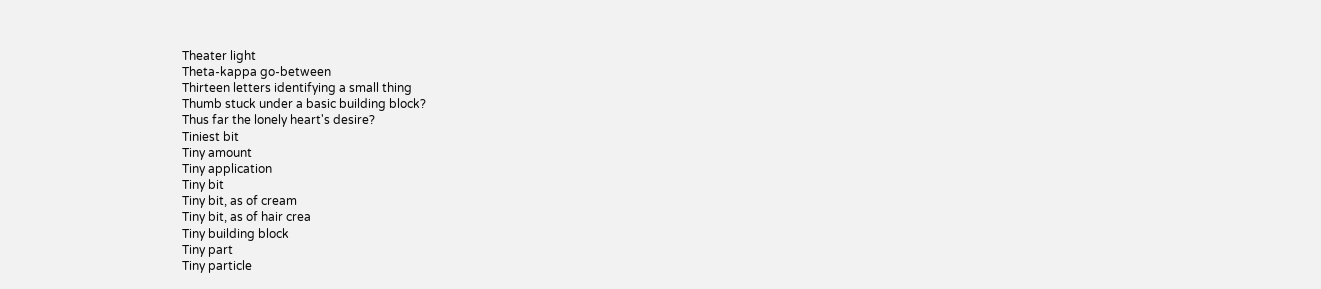Theater light
Theta-kappa go-between
Thirteen letters identifying a small thing
Thumb stuck under a basic building block?
Thus far the lonely heart's desire?
Tiniest bit
Tiny amount
Tiny application
Tiny bit
Tiny bit, as of cream
Tiny bit, as of hair crea
Tiny building block
Tiny part
Tiny particle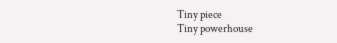Tiny piece
Tiny powerhouse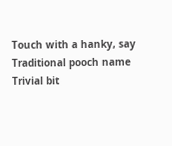Touch with a hanky, say
Traditional pooch name
Trivial bit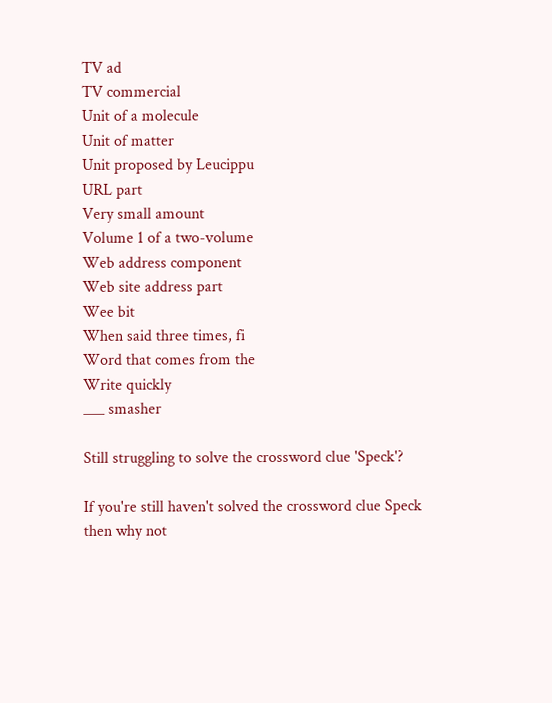TV ad
TV commercial
Unit of a molecule
Unit of matter
Unit proposed by Leucippu
URL part
Very small amount
Volume 1 of a two-volume
Web address component
Web site address part
Wee bit
When said three times, fi
Word that comes from the
Write quickly
___ smasher

Still struggling to solve the crossword clue 'Speck'?

If you're still haven't solved the crossword clue Speck then why not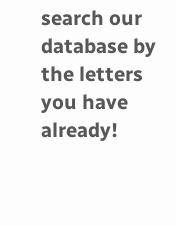search our database by the letters you have already!